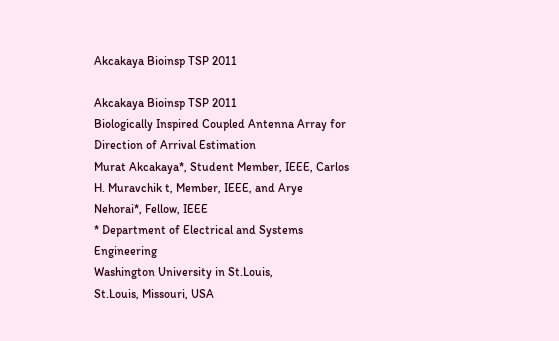Akcakaya Bioinsp TSP 2011

Akcakaya Bioinsp TSP 2011
Biologically Inspired Coupled Antenna Array for
Direction of Arrival Estimation
Murat Akcakaya*, Student Member, IEEE, Carlos H. Muravchik t, Member, IEEE, and Arye Nehorai*, Fellow, IEEE
* Department of Electrical and Systems Engineering
Washington University in St.Louis,
St.Louis, Missouri, USA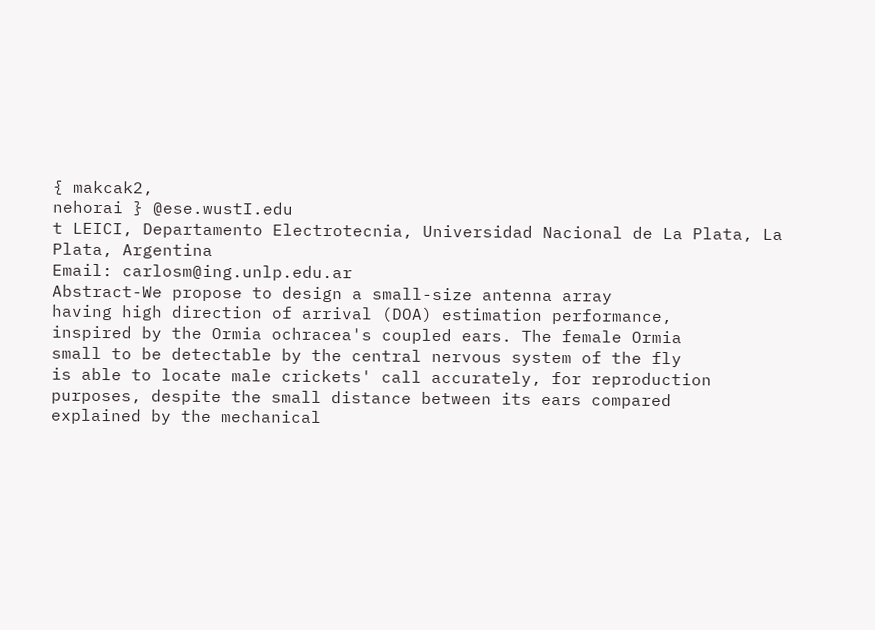{ makcak2,
nehorai } @ese.wustI.edu
t LEICI, Departamento Electrotecnia, Universidad Nacional de La Plata, La Plata, Argentina
Email: carlosm@ing.unlp.edu.ar
Abstract-We propose to design a small-size antenna array
having high direction of arrival (DOA) estimation performance,
inspired by the Ormia ochracea's coupled ears. The female Ormia
small to be detectable by the central nervous system of the fly
is able to locate male crickets' call accurately, for reproduction
purposes, despite the small distance between its ears compared
explained by the mechanical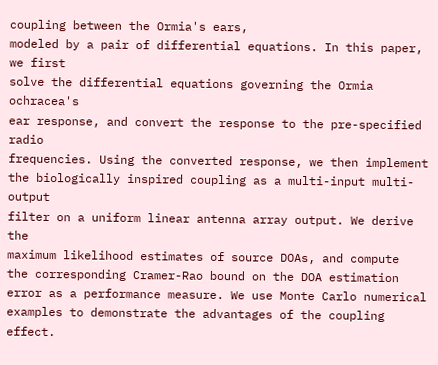coupling between the Ormia's ears,
modeled by a pair of differential equations. In this paper, we first
solve the differential equations governing the Ormia ochracea's
ear response, and convert the response to the pre-specified radio
frequencies. Using the converted response, we then implement
the biologically inspired coupling as a multi-input multi-output
filter on a uniform linear antenna array output. We derive the
maximum likelihood estimates of source DOAs, and compute
the corresponding Cramer-Rao bound on the DOA estimation
error as a performance measure. We use Monte Carlo numerical
examples to demonstrate the advantages of the coupling effect.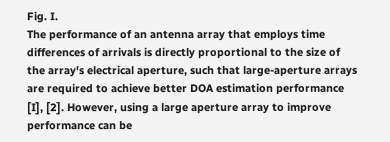Fig. I.
The performance of an antenna array that employs time
differences of arrivals is directly proportional to the size of
the array's electrical aperture, such that large-aperture arrays
are required to achieve better DOA estimation performance
[I], [2]. However, using a large aperture array to improve
performance can be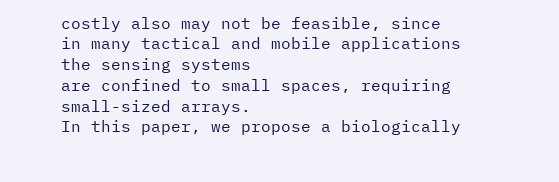costly also may not be feasible, since
in many tactical and mobile applications the sensing systems
are confined to small spaces, requiring small-sized arrays.
In this paper, we propose a biologically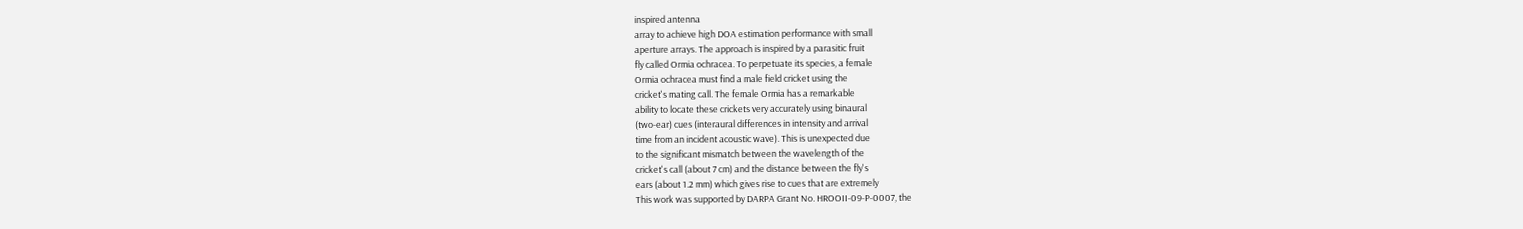inspired antenna
array to achieve high DOA estimation performance with small
aperture arrays. The approach is inspired by a parasitic fruit
fly called Ormia ochracea. To perpetuate its species, a female
Ormia ochracea must find a male field cricket using the
cricket's mating call. The female Ormia has a remarkable
ability to locate these crickets very accurately using binaural
(two-ear) cues (interaural differences in intensity and arrival
time from an incident acoustic wave). This is unexpected due
to the significant mismatch between the wavelength of the
cricket's call (about 7 cm) and the distance between the fly's
ears (about 1.2 mm) which gives rise to cues that are extremely
This work was supported by DARPA Grant No. HROOII-09-P-0007, the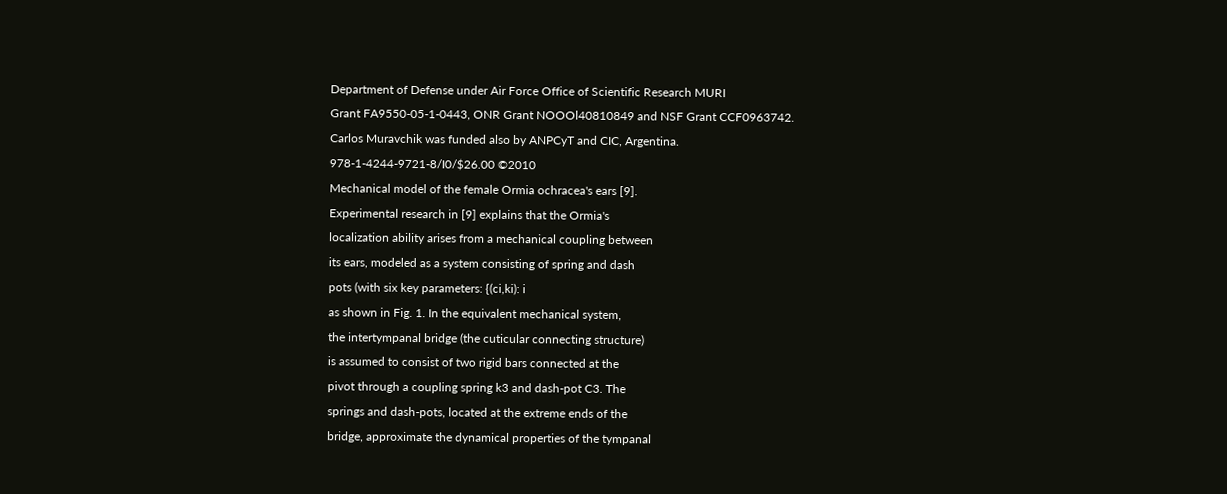Department of Defense under Air Force Office of Scientific Research MURI
Grant FA9550-05-1-0443, ONR Grant NOOOl40810849 and NSF Grant CCF0963742. Carlos Muravchik was funded also by ANPCyT and CIC, Argentina.
978-1-4244-9721-8/I0/$26.00 ©2010
Mechanical model of the female Ormia ochracea's ears [9].
Experimental research in [9] explains that the Ormia's
localization ability arises from a mechanical coupling between
its ears, modeled as a system consisting of spring and dash
pots (with six key parameters: {(ci,ki): i
as shown in Fig. 1. In the equivalent mechanical system,
the intertympanal bridge (the cuticular connecting structure)
is assumed to consist of two rigid bars connected at the
pivot through a coupling spring k3 and dash-pot C3. The
springs and dash-pots, located at the extreme ends of the
bridge, approximate the dynamical properties of the tympanal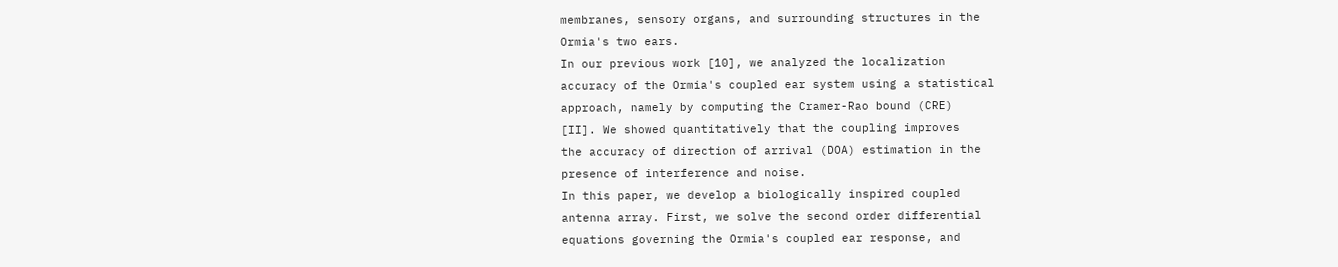membranes, sensory organs, and surrounding structures in the
Ormia's two ears.
In our previous work [10], we analyzed the localization
accuracy of the Ormia's coupled ear system using a statistical
approach, namely by computing the Cramer-Rao bound (CRE)
[II]. We showed quantitatively that the coupling improves
the accuracy of direction of arrival (DOA) estimation in the
presence of interference and noise.
In this paper, we develop a biologically inspired coupled
antenna array. First, we solve the second order differential
equations governing the Ormia's coupled ear response, and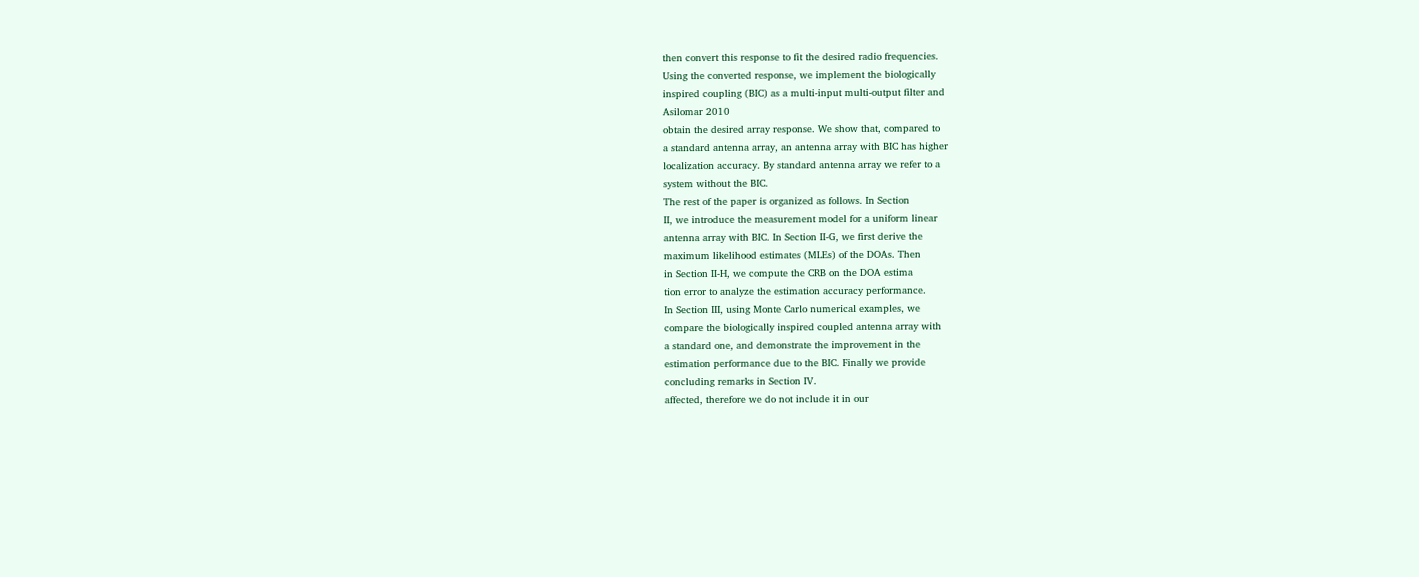then convert this response to fit the desired radio frequencies.
Using the converted response, we implement the biologically
inspired coupling (BIC) as a multi-input multi-output filter and
Asilomar 2010
obtain the desired array response. We show that, compared to
a standard antenna array, an antenna array with BIC has higher
localization accuracy. By standard antenna array we refer to a
system without the BIC.
The rest of the paper is organized as follows. In Section
II, we introduce the measurement model for a uniform linear
antenna array with BIC. In Section II-G, we first derive the
maximum likelihood estimates (MLEs) of the DOAs. Then
in Section II-H, we compute the CRB on the DOA estima
tion error to analyze the estimation accuracy performance.
In Section III, using Monte Carlo numerical examples, we
compare the biologically inspired coupled antenna array with
a standard one, and demonstrate the improvement in the
estimation performance due to the BIC. Finally we provide
concluding remarks in Section IV.
affected, therefore we do not include it in our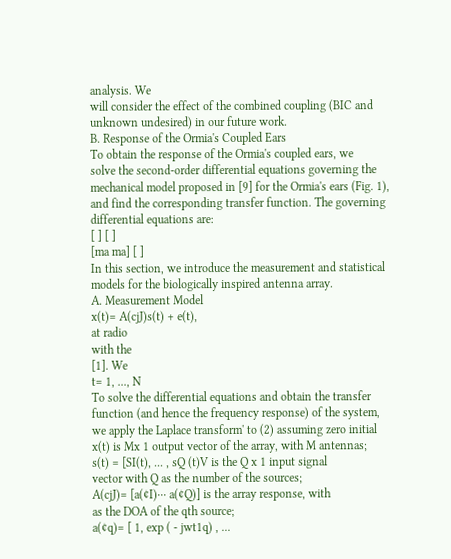analysis. We
will consider the effect of the combined coupling (BIC and
unknown undesired) in our future work.
B. Response of the Ormia's Coupled Ears
To obtain the response of the Ormia's coupled ears, we
solve the second-order differential equations governing the
mechanical model proposed in [9] for the Ormia's ears (Fig. 1),
and find the corresponding transfer function. The governing
differential equations are:
[ ] [ ]
[ma ma] [ ]
In this section, we introduce the measurement and statistical
models for the biologically inspired antenna array.
A. Measurement Model
x(t)= A(cjJ)s(t) + e(t),
at radio
with the
[1]. We
t= 1, ..., N
To solve the differential equations and obtain the transfer
function (and hence the frequency response) of the system,
we apply the Laplace transform' to (2) assuming zero initial
x(t) is Mx 1 output vector of the array, with M antennas;
s(t) = [SI(t), ... , sQ (t)V is the Q x 1 input signal
vector with Q as the number of the sources;
A(cjJ)= [a(¢I)··· a(¢Q)] is the array response, with
as the DOA of the qth source;
a(¢q)= [ 1, exp ( - jwt1q) , ...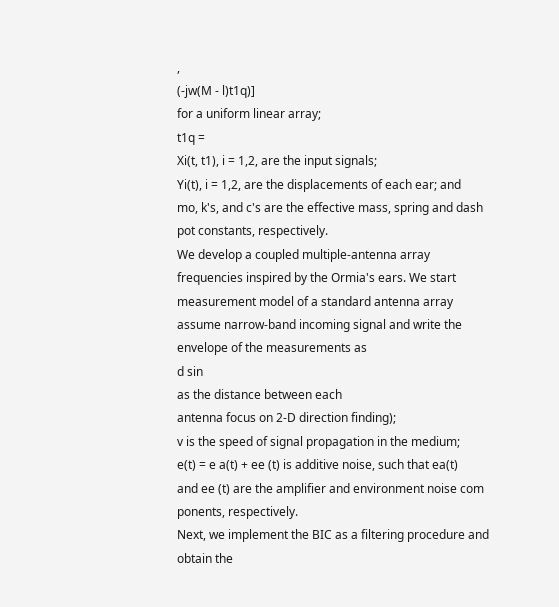,
(-jw(M - l)t1q)]
for a uniform linear array;
t1q =
Xi(t, t1), i = 1,2, are the input signals;
Yi(t), i = 1,2, are the displacements of each ear; and
mo, k's, and c's are the effective mass, spring and dash
pot constants, respectively.
We develop a coupled multiple-antenna array
frequencies inspired by the Ormia's ears. We start
measurement model of a standard antenna array
assume narrow-band incoming signal and write the
envelope of the measurements as
d sin
as the distance between each
antenna focus on 2-D direction finding);
v is the speed of signal propagation in the medium;
e(t) = e a(t) + ee (t) is additive noise, such that ea(t)
and ee (t) are the amplifier and environment noise com
ponents, respectively.
Next, we implement the BIC as a filtering procedure and
obtain the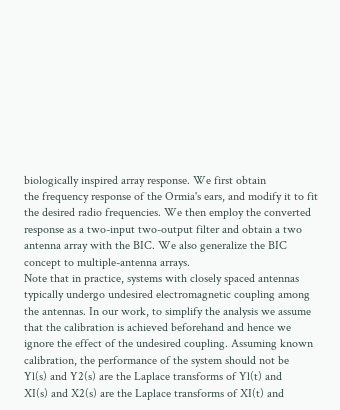biologically inspired array response. We first obtain
the frequency response of the Ormia's ears, and modify it to fit
the desired radio frequencies. We then employ the converted
response as a two-input two-output filter and obtain a two
antenna array with the BIC. We also generalize the BIC
concept to multiple-antenna arrays.
Note that in practice, systems with closely spaced antennas
typically undergo undesired electromagnetic coupling among
the antennas. In our work, to simplify the analysis we assume
that the calibration is achieved beforehand and hence we
ignore the effect of the undesired coupling. Assuming known
calibration, the performance of the system should not be
Yl(s) and Y2(s) are the Laplace transforms of Yl(t) and
XI(s) and X2(s) are the Laplace transforms of XI(t) and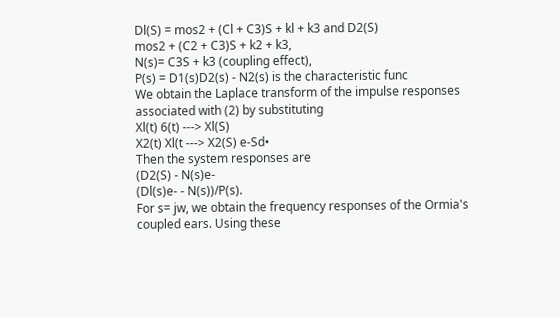Dl(S) = mos2 + (Cl + C3)S + kl + k3 and D2(S)
mos2 + (C2 + C3)S + k2 + k3,
N(s)= C3S + k3 (coupling effect),
P(s) = D1(s)D2(s) - N2(s) is the characteristic func
We obtain the Laplace transform of the impulse responses
associated with (2) by substituting
Xl(t) 6(t) ---> Xl(S)
X2(t) Xl(t ---> X2(S) e-Sd•
Then the system responses are
(D2(S) - N(s)e-
(Dl(s)e- - N(s))/P(s).
For s= jw, we obtain the frequency responses of the Ormia's
coupled ears. Using these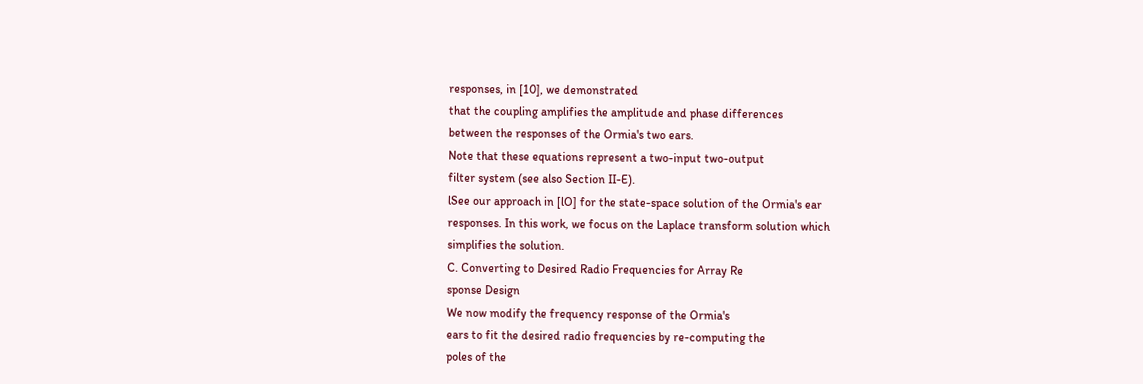responses, in [10], we demonstrated
that the coupling amplifies the amplitude and phase differences
between the responses of the Ormia's two ears.
Note that these equations represent a two-input two-output
filter system (see also Section II-E).
lSee our approach in [lO] for the state-space solution of the Ormia's ear
responses. In this work, we focus on the Laplace transform solution which
simplifies the solution.
C. Converting to Desired Radio Frequencies for Array Re
sponse Design
We now modify the frequency response of the Ormia's
ears to fit the desired radio frequencies by re-computing the
poles of the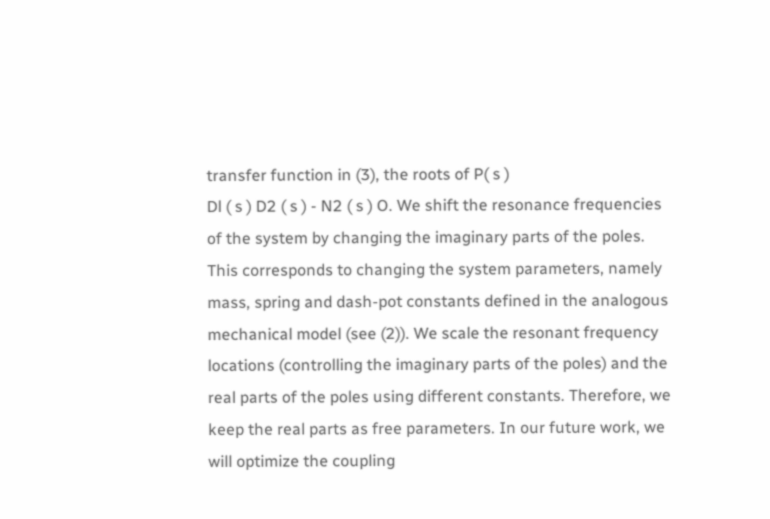transfer function in (3), the roots of P( s )
Dl ( s ) D2 ( s ) - N2 ( s ) O. We shift the resonance frequencies
of the system by changing the imaginary parts of the poles.
This corresponds to changing the system parameters, namely
mass, spring and dash-pot constants defined in the analogous
mechanical model (see (2)). We scale the resonant frequency
locations (controlling the imaginary parts of the poles) and the
real parts of the poles using different constants. Therefore, we
keep the real parts as free parameters. In our future work, we
will optimize the coupling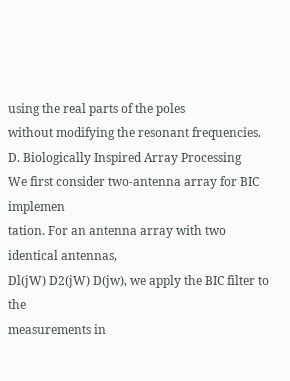using the real parts of the poles
without modifying the resonant frequencies.
D. Biologically Inspired Array Processing
We first consider two-antenna array for BIC implemen
tation. For an antenna array with two identical antennas,
Dl(jW) D2(jW) D(jw), we apply the BIC filter to the
measurements in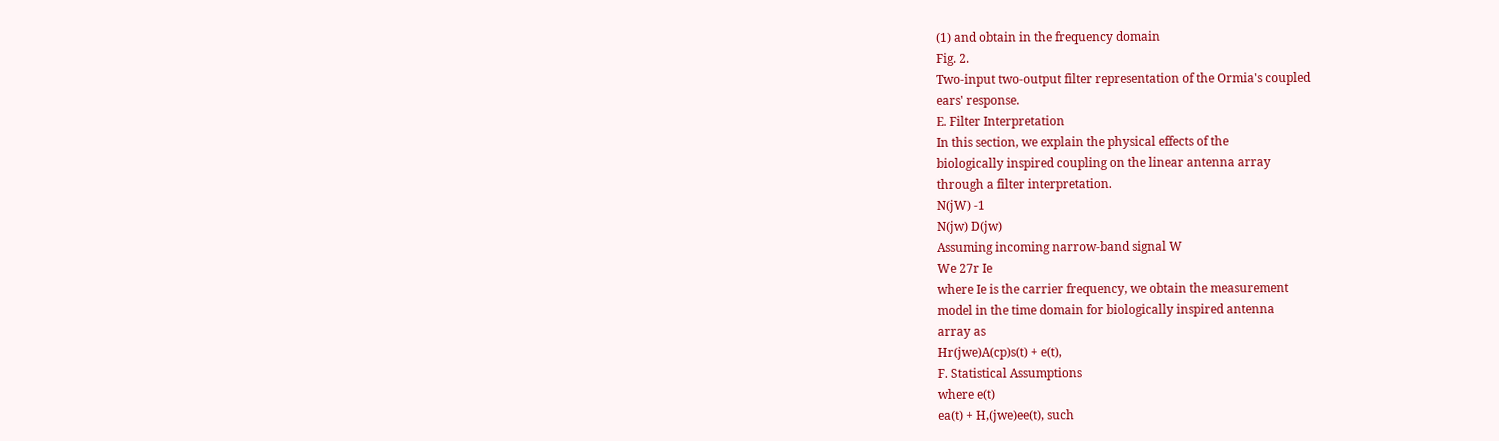(1) and obtain in the frequency domain
Fig. 2.
Two-input two-output filter representation of the Ormia's coupled
ears' response.
E. Filter Interpretation
In this section, we explain the physical effects of the
biologically inspired coupling on the linear antenna array
through a filter interpretation.
N(jW) -1
N(jw) D(jw)
Assuming incoming narrow-band signal W
We 27r Ie
where Ie is the carrier frequency, we obtain the measurement
model in the time domain for biologically inspired antenna
array as
Hr(jwe)A(cp)s(t) + e(t),
F. Statistical Assumptions
where e(t)
ea(t) + H,(jwe)ee(t), such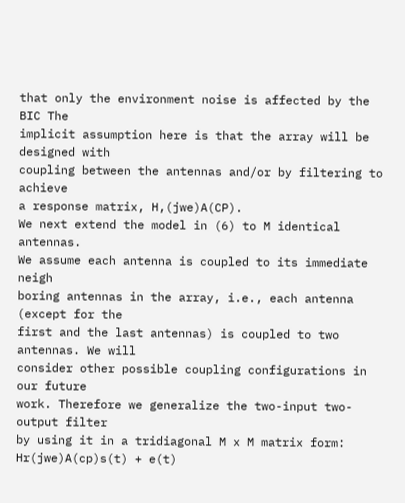that only the environment noise is affected by the BIC The
implicit assumption here is that the array will be designed with
coupling between the antennas and/or by filtering to achieve
a response matrix, H,(jwe)A(CP).
We next extend the model in (6) to M identical antennas.
We assume each antenna is coupled to its immediate neigh
boring antennas in the array, i.e., each antenna (except for the
first and the last antennas) is coupled to two antennas. We will
consider other possible coupling configurations in our future
work. Therefore we generalize the two-input two-output filter
by using it in a tridiagonal M x M matrix form:
Hr(jwe)A(cp)s(t) + e(t)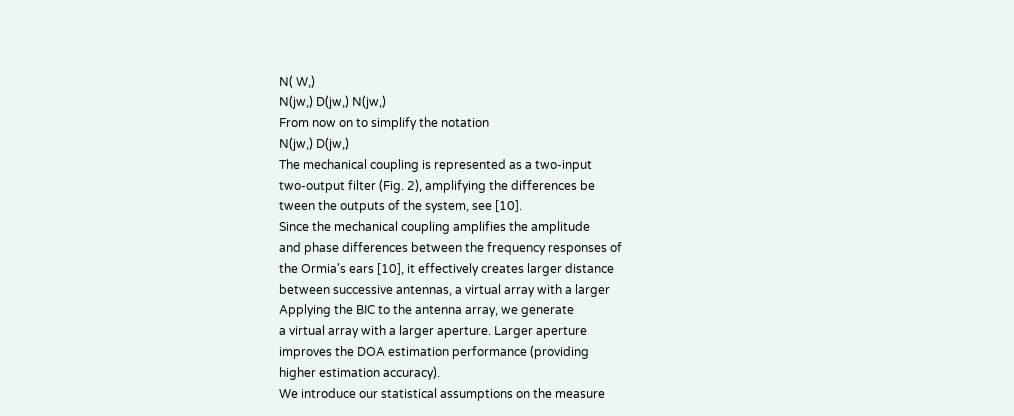N( W,)
N(jw,) D(jw,) N(jw,)
From now on to simplify the notation
N(jw,) D(jw,)
The mechanical coupling is represented as a two-input
two-output filter (Fig. 2), amplifying the differences be
tween the outputs of the system, see [10].
Since the mechanical coupling amplifies the amplitude
and phase differences between the frequency responses of
the Ormia's ears [10], it effectively creates larger distance
between successive antennas, a virtual array with a larger
Applying the BIC to the antenna array, we generate
a virtual array with a larger aperture. Larger aperture
improves the DOA estimation performance (providing
higher estimation accuracy).
We introduce our statistical assumptions on the measure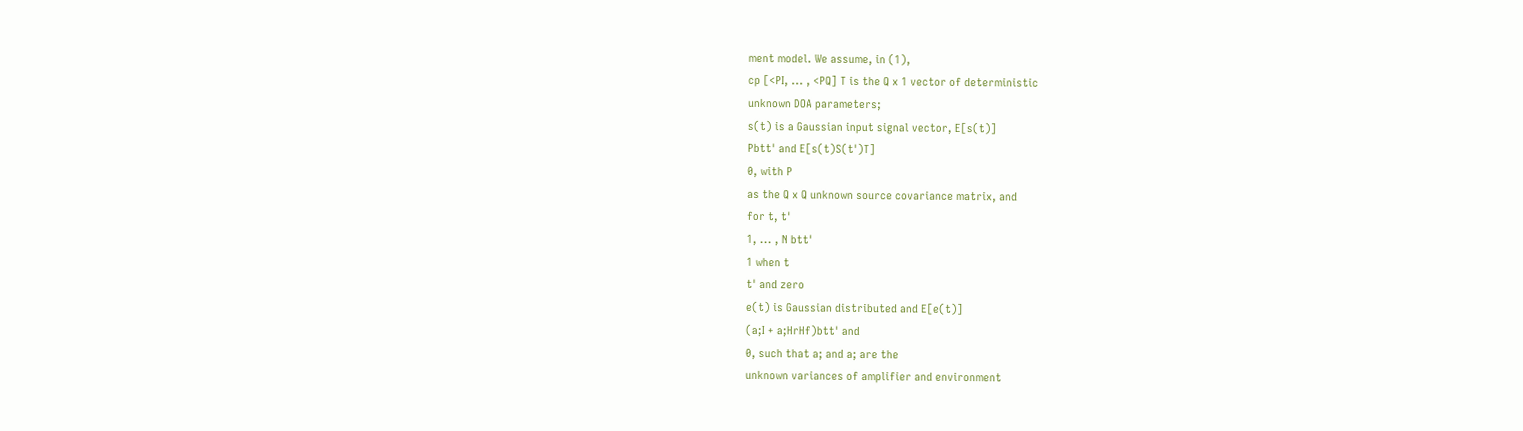ment model. We assume, in (1),
cp [<PI, ... , <PQ] T is the Q x 1 vector of deterministic
unknown DOA parameters;
s(t) is a Gaussian input signal vector, E[s(t)]
Pbtt' and E[s(t)S(t')T]
0, with P
as the Q x Q unknown source covariance matrix, and
for t, t'
1, ... , N btt'
1 when t
t' and zero
e(t) is Gaussian distributed and E[e(t)]
(a;I + a;HrHf)btt' and
0, such that a; and a; are the
unknown variances of amplifier and environment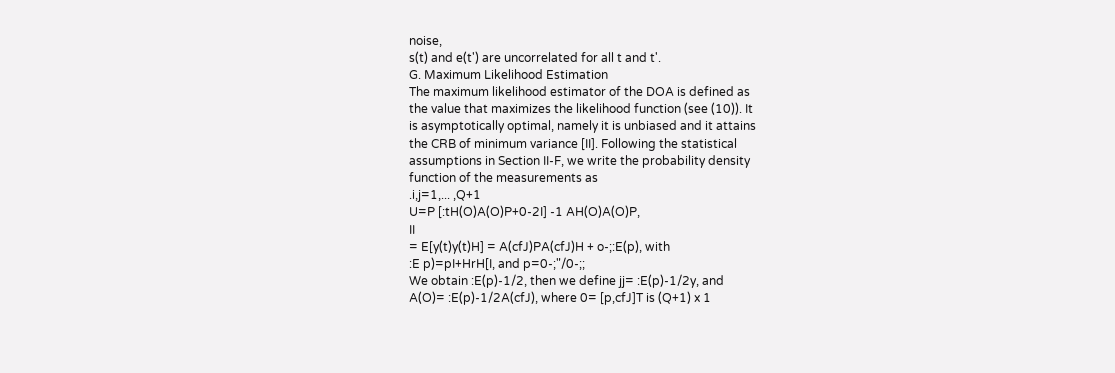noise,
s(t) and e(t') are uncorrelated for all t and t'.
G. Maximum Likelihood Estimation
The maximum likelihood estimator of the DOA is defined as
the value that maximizes the likelihood function (see (10)). It
is asymptotically optimal, namely it is unbiased and it attains
the CRB of minimum variance [II]. Following the statistical
assumptions in Section II-F, we write the probability density
function of the measurements as
.i,j=1,... ,Q+1
U=P [:tH(O)A(O)P+0-2I] -1 AH(O)A(O)P,
II
= E[y(t)y(t)H] = A(cfJ)PA(cfJ)H + o-;:E(p), with
:E p)=pI+HrH[I, and p=0-;"/0-;;
We obtain :E(p)-1/2, then we define jj= :E(p)-1/2y, and
A(O)= :E(p)-1/2A(cfJ), where 0= [p,cfJ]T is (Q+1) x 1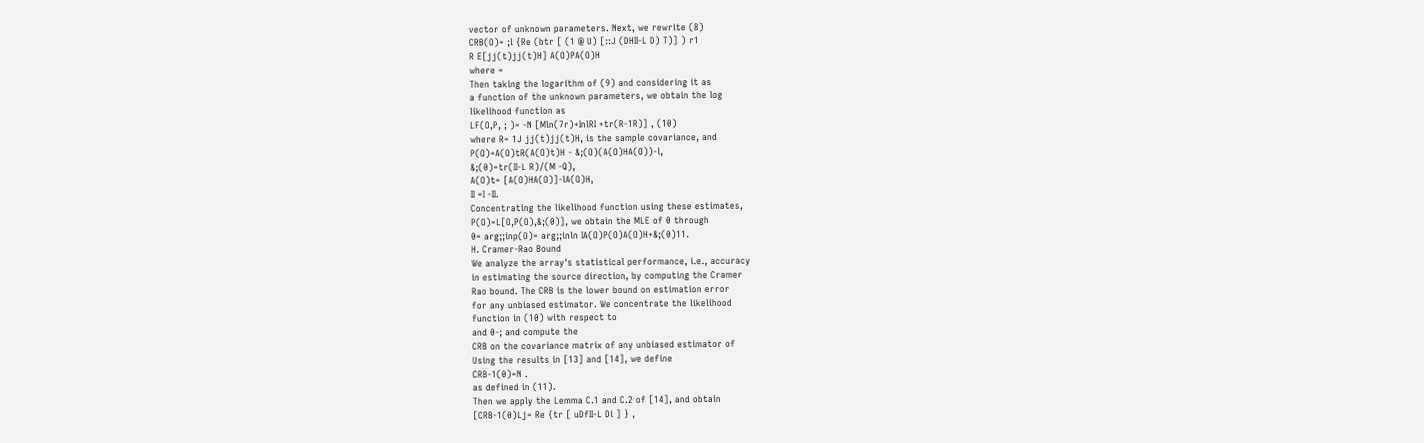vector of unknown parameters. Next, we rewrite (8)
CRB(O)= ;l {Re (btr [ (1 @ U) [::J (DHII-L D) T)] ) r1
R E[jj(t)jj(t)H] A(O)PA(O)H
where =
Then taking the logarithm of (9) and considering it as
a function of the unknown parameters, we obtain the log
likelihood function as
LF(O,P, ; )= -N [Mln(7r)+InlRI +tr(R-1R)] , (10)
where R= 1J jj(t)jj(t)H, is the sample covariance, and
P(O)=A(O)tR(A(O)t)H - &;(O)(A(O)HA(O))-l,
&;(0)=tr(II-L R)/(M -Q),
A(O)t= [A(O)HA(O)]-lA(O)H,
II =I -II.
Concentrating the likelihood function using these estimates,
P(O)=L[O,P(O),&;(0)], we obtain the MLE of 0 through
0= arg;;inp(O)= arg;;inln IA(O)P(O)A(O)H+&;(0)11.
H. Cramer-Rao Bound
We analyze the array's statistical performance, i.e., accuracy
in estimating the source direction, by computing the Cramer
Rao bound. The CRB is the lower bound on estimation error
for any unbiased estimator. We concentrate the likelihood
function in (10) with respect to
and 0-; and compute the
CRB on the covariance matrix of any unbiased estimator of
Using the results in [13] and [14], we define
CRB-1(0)=N .
as defined in (11).
Then we apply the Lemma C.1 and C.2 of [14], and obtain
[CRB-1(0)Lj= Re {tr [ uDfII-L Di ] } ,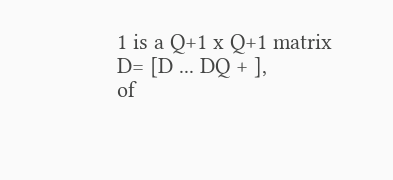1 is a Q+1 x Q+1 matrix
D= [D ... DQ + ],
of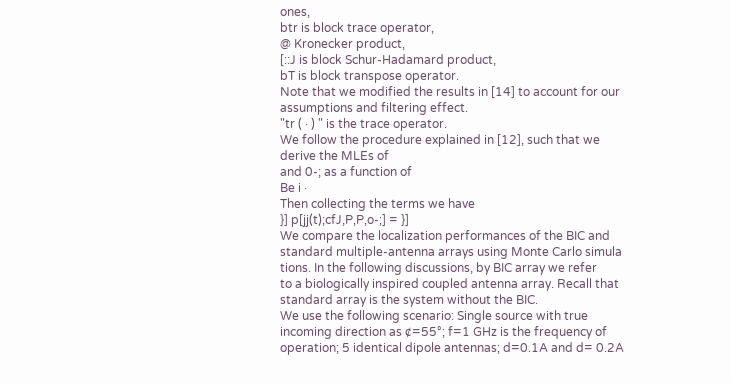ones,
btr is block trace operator,
@ Kronecker product,
[::J is block Schur-Hadamard product,
bT is block transpose operator.
Note that we modified the results in [14] to account for our
assumptions and filtering effect.
"tr ( · ) " is the trace operator.
We follow the procedure explained in [12], such that we
derive the MLEs of
and 0-; as a function of
Be i ·
Then collecting the terms we have
}] p[jj(t);cfJ,P,P,o-;] = }]
We compare the localization performances of the BIC and
standard multiple-antenna arrays using Monte Carlo simula
tions. In the following discussions, by BIC array we refer
to a biologically inspired coupled antenna array. Recall that
standard array is the system without the BIC.
We use the following scenario: Single source with true
incoming direction as ¢=55°; f=1 GHz is the frequency of
operation; 5 identical dipole antennas; d=0.1A and d= 0.2A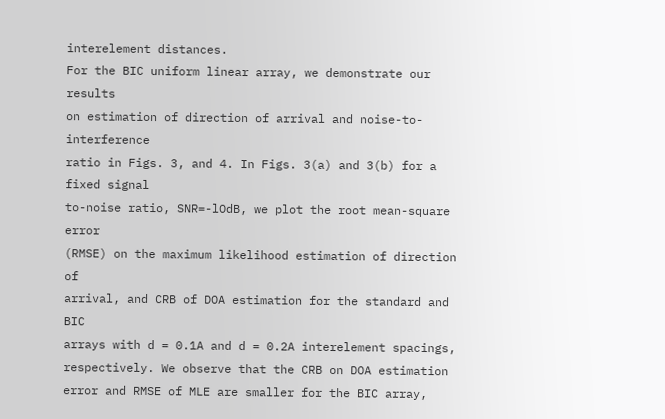interelement distances.
For the BIC uniform linear array, we demonstrate our results
on estimation of direction of arrival and noise-to-interference
ratio in Figs. 3, and 4. In Figs. 3(a) and 3(b) for a fixed signal
to-noise ratio, SNR=-lOdB, we plot the root mean-square error
(RMSE) on the maximum likelihood estimation of direction of
arrival, and CRB of DOA estimation for the standard and BIC
arrays with d = 0.1A and d = 0.2A interelement spacings,
respectively. We observe that the CRB on DOA estimation
error and RMSE of MLE are smaller for the BIC array,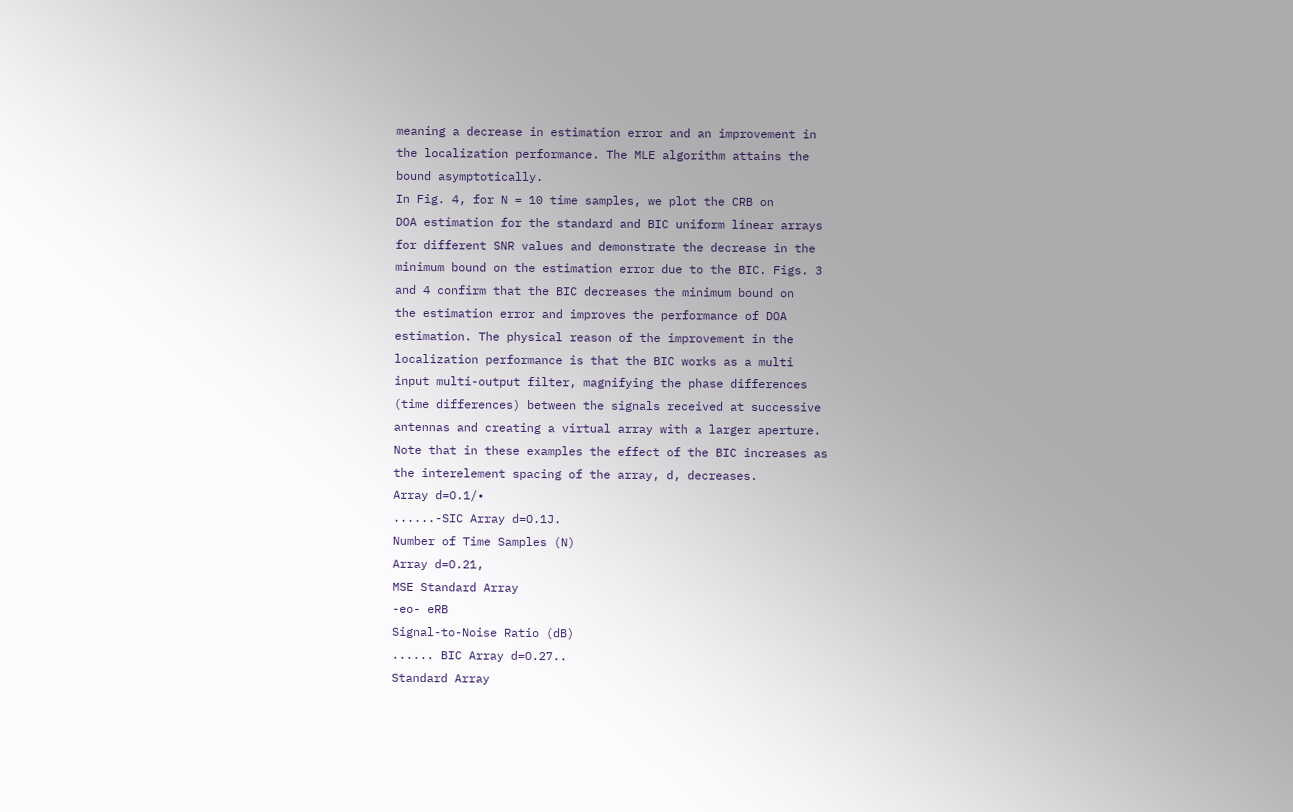meaning a decrease in estimation error and an improvement in
the localization performance. The MLE algorithm attains the
bound asymptotically.
In Fig. 4, for N = 10 time samples, we plot the CRB on
DOA estimation for the standard and BIC uniform linear arrays
for different SNR values and demonstrate the decrease in the
minimum bound on the estimation error due to the BIC. Figs. 3
and 4 confirm that the BIC decreases the minimum bound on
the estimation error and improves the performance of DOA
estimation. The physical reason of the improvement in the
localization performance is that the BIC works as a multi
input multi-output filter, magnifying the phase differences
(time differences) between the signals received at successive
antennas and creating a virtual array with a larger aperture.
Note that in these examples the effect of the BIC increases as
the interelement spacing of the array, d, decreases.
Array d=O.1/•
......-SIC Array d=O.1J.
Number of Time Samples (N)
Array d=O.21,
MSE Standard Array
-eo- eRB
Signal-to-Noise Ratio (dB)
...... BIC Array d=O.27..
Standard Array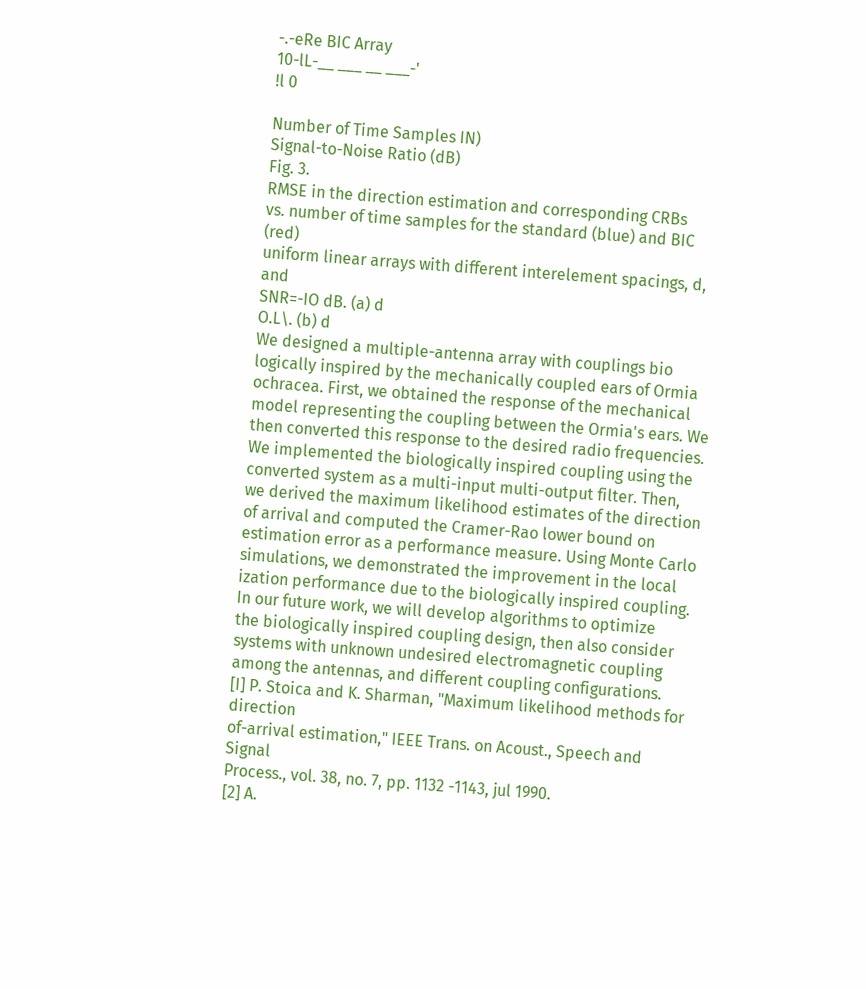-.-eRe BIC Array
10-lL-__ ___ __ ___-'
!l 0

Number of Time Samples IN)
Signal-to-Noise Ratio (dB)
Fig. 3.
RMSE in the direction estimation and corresponding CRBs
vs. number of time samples for the standard (blue) and BIC (red)
uniform linear arrays with different interelement spacings, d, and
SNR=-IO dB. (a) d
O.L\. (b) d
We designed a multiple-antenna array with couplings bio
logically inspired by the mechanically coupled ears of Ormia
ochracea. First, we obtained the response of the mechanical
model representing the coupling between the Ormia's ears. We
then converted this response to the desired radio frequencies.
We implemented the biologically inspired coupling using the
converted system as a multi-input multi-output filter. Then,
we derived the maximum likelihood estimates of the direction
of arrival and computed the Cramer-Rao lower bound on
estimation error as a performance measure. Using Monte Carlo
simulations, we demonstrated the improvement in the local
ization performance due to the biologically inspired coupling.
In our future work, we will develop algorithms to optimize
the biologically inspired coupling design, then also consider
systems with unknown undesired electromagnetic coupling
among the antennas, and different coupling configurations.
[I] P. Stoica and K. Sharman, "Maximum likelihood methods for direction
of-arrival estimation," IEEE Trans. on Acoust., Speech and Signal
Process., vol. 38, no. 7, pp. 1132 -1143, jul 1990.
[2] A.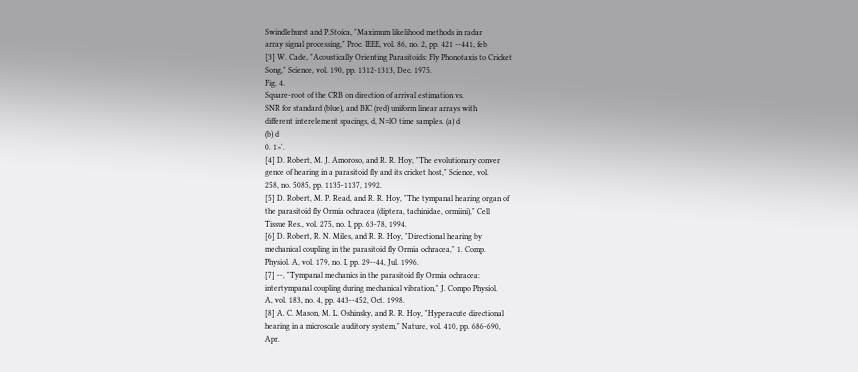Swindlehurst and P.Stoica, "Maximum likelihood methods in radar
array signal processing," Proc. IEEE, vol. 86, no. 2, pp. 421 --441, feb
[3] W. Cade, "Acoustically Orienting Parasitoids: Fly Phonotaxis to Cricket
Song," Science, vol. 190, pp. 1312-1313, Dec. 1975.
Fig. 4.
Square-root of the CRB on direction of arrival estimation vs.
SNR for standard (blue), and BIC (red) uniform linear arrays with
different interelement spacings, d, N=lO time samples. (a) d
(b) d
0. 1>'.
[4] D. Robert, M. J. Amoroso, and R. R. Hoy, "The evolutionary conver
gence of hearing in a parasitoid fly and its cricket host," Science, vol.
258, no. 5085, pp. 1135-1137, 1992.
[5] D. Robert, M. P. Read, and R. R. Hoy, "The tympanal hearing organ of
the parasitoid fly Ormia ochracea (diptera, tachinidae, ormiini)," Cell
Tissue Res., vol. 275, no. I, pp. 63-78, 1994.
[6] D. Robert, R. N. Miles, and R. R. Hoy, "Directional hearing by
mechanical coupling in the parasitoid fly Ormia ochracea," 1. Comp.
Physiol. A, vol. 179, no. I, pp. 29--44, Jul. 1996.
[7] --, "Tympanal mechanics in the parasitoid fly Ormia ochracea:
intertympanal coupling during mechanical vibration," J. Compo Physiol.
A, vol. 183, no. 4, pp. 443--452, Oct. 1998.
[8] A. C. Mason, M. L. Oshinsky, and R. R. Hoy, "Hyperacute directional
hearing in a microscale auditory system," Nature, vol. 410, pp. 686-690,
Apr.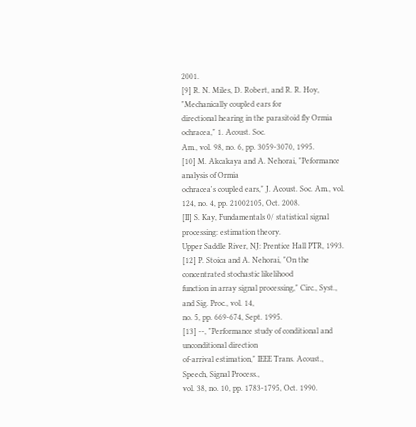2001.
[9] R. N. Miles, D. Robert, and R. R. Hoy, "Mechanically coupled ears for
directional hearing in the parasitoid fly Ormia ochracea," 1. Acoust. Soc.
Am., vol. 98, no. 6, pp. 3059-3070, 1995.
[10] M. Akcakaya and A. Nehorai, "Peformance analysis of Ormia
ochracea's coupled ears," J. Acoust. Soc. Am., vol. 124, no. 4, pp. 21002105, Oct. 2008.
[II] S. Kay, Fundamentals 0/ statistical signal processing: estimation theory.
Upper Saddle River, NJ: Prentice Hall PTR, 1993.
[12] P. Stoica and A. Nehorai, "On the concentrated stochastic likelihood
function in array signal processing," Circ., Syst., and Sig. Proc., vol. 14,
no. 5, pp. 669-674, Sept. 1995.
[13] --, "Performance study of conditional and unconditional direction
of-arrival estimation," IEEE Trans. Acoust., Speech, Signal Process.,
vol. 38, no. 10, pp. 1783-1795, Oct. 1990.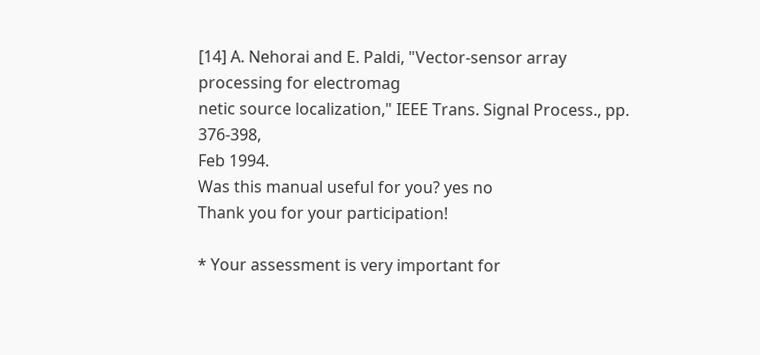[14] A. Nehorai and E. Paldi, "Vector-sensor array processing for electromag
netic source localization," IEEE Trans. Signal Process., pp. 376-398,
Feb 1994.
Was this manual useful for you? yes no
Thank you for your participation!

* Your assessment is very important for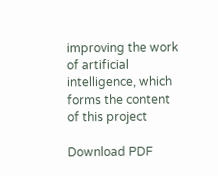improving the work of artificial intelligence, which forms the content of this project

Download PDF